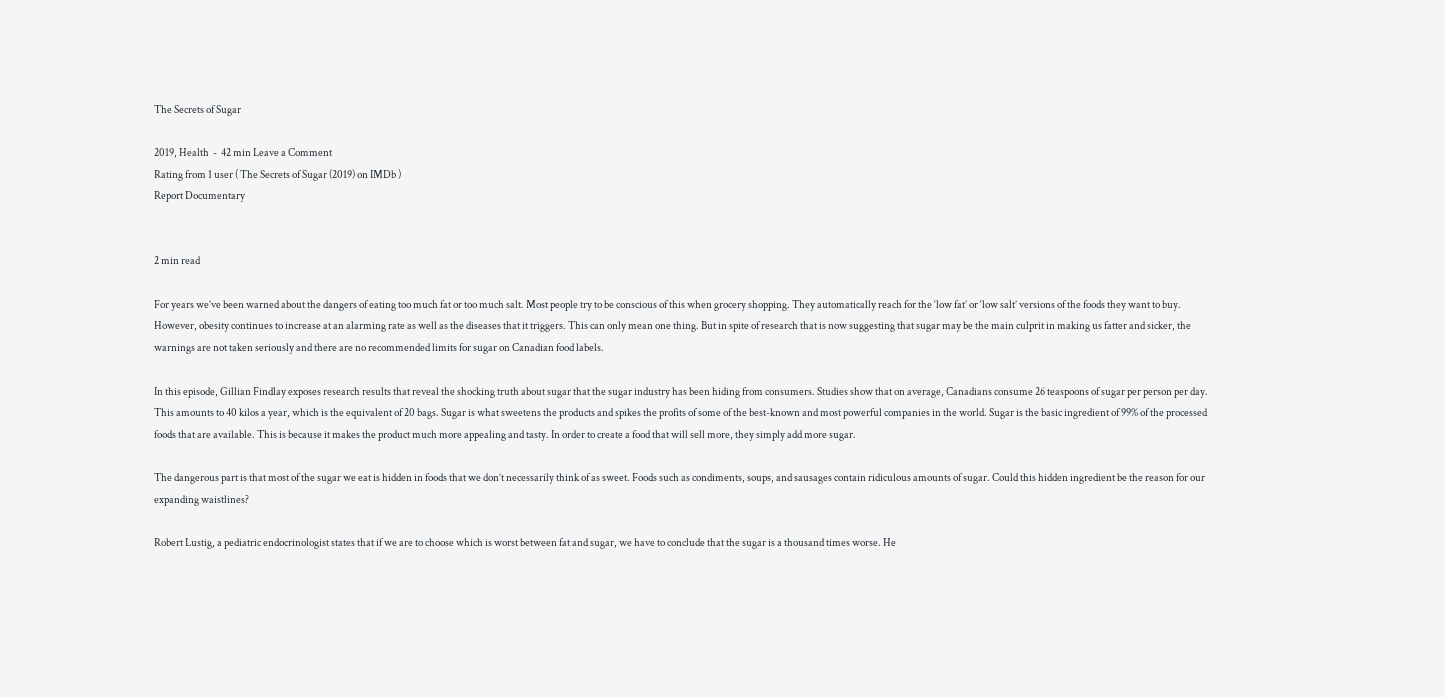The Secrets of Sugar

2019, Health  -  42 min Leave a Comment
Rating from 1 user ( The Secrets of Sugar (2019) on IMDb )
Report Documentary


2 min read

For years we’ve been warned about the dangers of eating too much fat or too much salt. Most people try to be conscious of this when grocery shopping. They automatically reach for the ‘low fat’ or ‘low salt’ versions of the foods they want to buy. However, obesity continues to increase at an alarming rate as well as the diseases that it triggers. This can only mean one thing. But in spite of research that is now suggesting that sugar may be the main culprit in making us fatter and sicker, the warnings are not taken seriously and there are no recommended limits for sugar on Canadian food labels.

In this episode, Gillian Findlay exposes research results that reveal the shocking truth about sugar that the sugar industry has been hiding from consumers. Studies show that on average, Canadians consume 26 teaspoons of sugar per person per day. This amounts to 40 kilos a year, which is the equivalent of 20 bags. Sugar is what sweetens the products and spikes the profits of some of the best-known and most powerful companies in the world. Sugar is the basic ingredient of 99% of the processed foods that are available. This is because it makes the product much more appealing and tasty. In order to create a food that will sell more, they simply add more sugar.

The dangerous part is that most of the sugar we eat is hidden in foods that we don’t necessarily think of as sweet. Foods such as condiments, soups, and sausages contain ridiculous amounts of sugar. Could this hidden ingredient be the reason for our expanding waistlines?

Robert Lustig, a pediatric endocrinologist states that if we are to choose which is worst between fat and sugar, we have to conclude that the sugar is a thousand times worse. He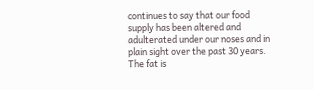continues to say that our food supply has been altered and adulterated under our noses and in plain sight over the past 30 years. The fat is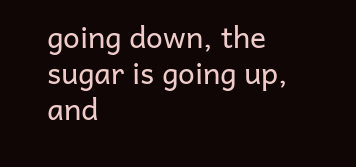going down, the sugar is going up, and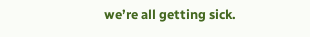we’re all getting sick.